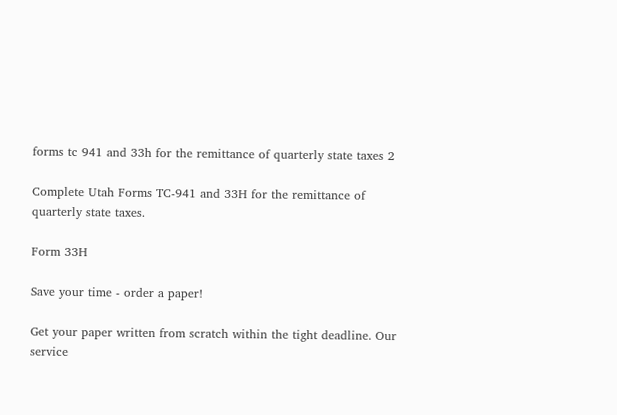forms tc 941 and 33h for the remittance of quarterly state taxes 2

Complete Utah Forms TC-941 and 33H for the remittance of quarterly state taxes.

Form 33H

Save your time - order a paper!

Get your paper written from scratch within the tight deadline. Our service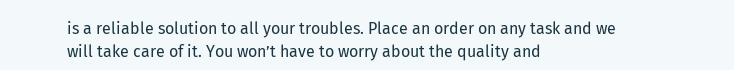is a reliable solution to all your troubles. Place an order on any task and we will take care of it. You won’t have to worry about the quality and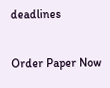deadlines

Order Paper Now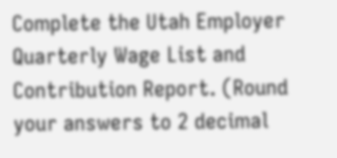Complete the Utah Employer Quarterly Wage List and Contribution Report. (Round your answers to 2 decimal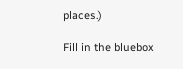places.)

Fill in the bluebox